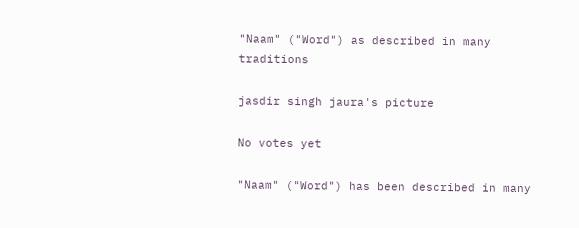"Naam" ("Word") as described in many traditions

jasdir singh jaura's picture

No votes yet

"Naam" ("Word") has been described in many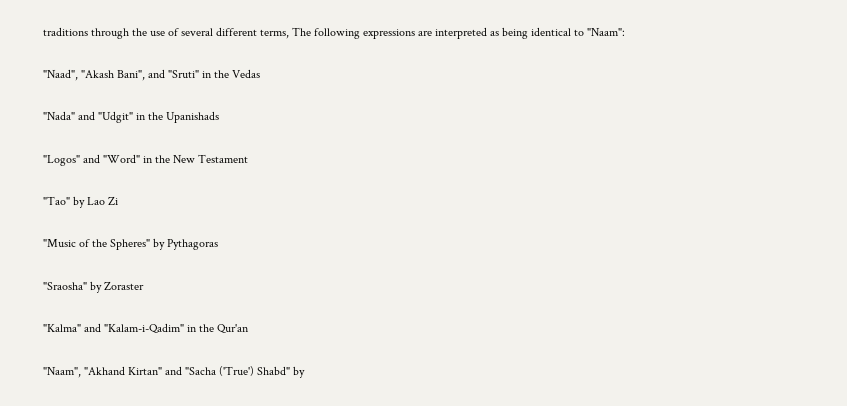traditions through the use of several different terms, The following expressions are interpreted as being identical to "Naam":

"Naad", "Akash Bani", and "Sruti" in the Vedas

"Nada" and "Udgit" in the Upanishads

"Logos" and "Word" in the New Testament

"Tao" by Lao Zi

"Music of the Spheres" by Pythagoras

"Sraosha" by Zoraster

"Kalma" and "Kalam-i-Qadim" in the Qur'an

"Naam", "Akhand Kirtan" and "Sacha ('True') Shabd" by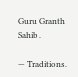Guru Granth Sahib .

— Traditions.